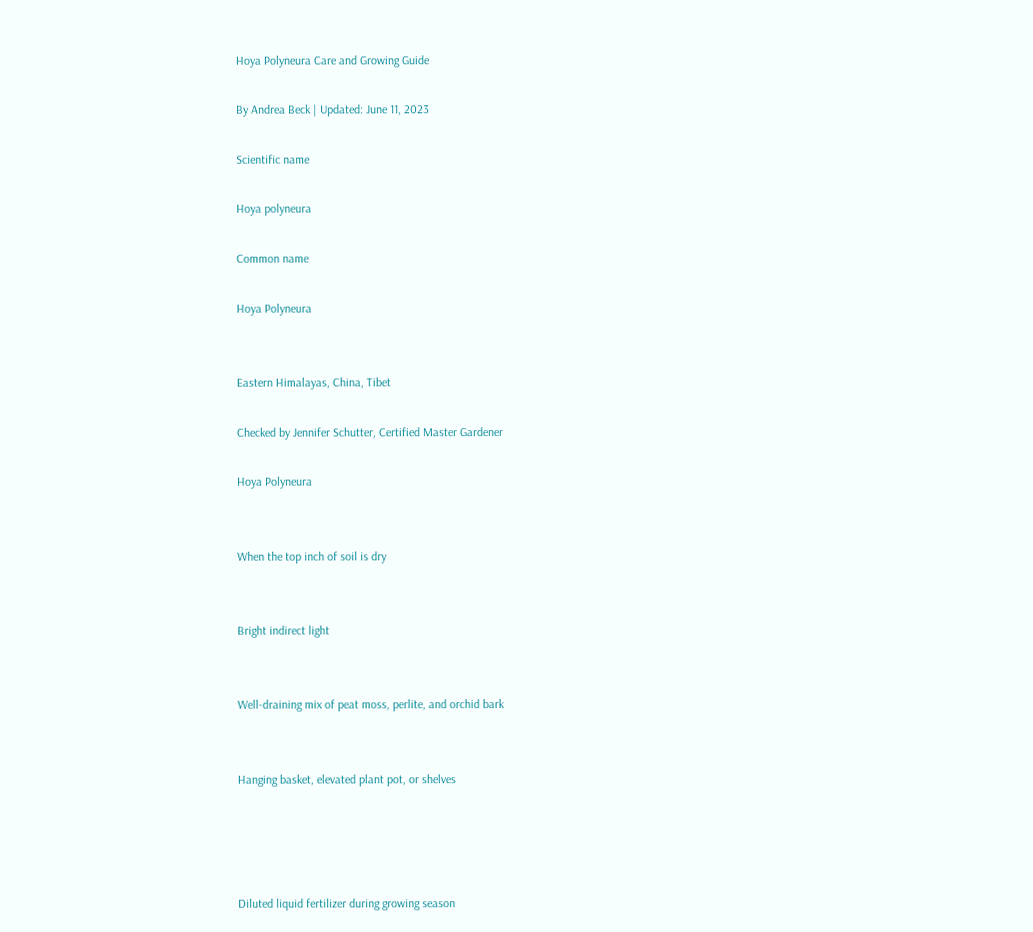Hoya Polyneura Care and Growing Guide

By Andrea Beck | Updated: June 11, 2023

Scientific name

Hoya polyneura

Common name

Hoya Polyneura


Eastern Himalayas, China, Tibet

Checked by Jennifer Schutter, Certified Master Gardener

Hoya Polyneura


When the top inch of soil is dry


Bright indirect light


Well-draining mix of peat moss, perlite, and orchid bark


Hanging basket, elevated plant pot, or shelves




Diluted liquid fertilizer during growing season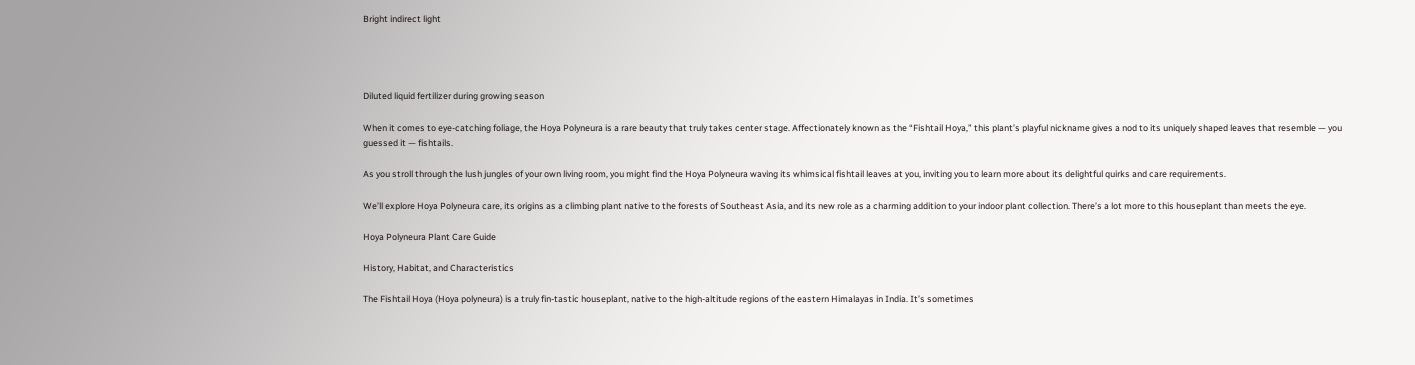Bright indirect light




Diluted liquid fertilizer during growing season

When it comes to eye-catching foliage, the Hoya Polyneura is a rare beauty that truly takes center stage. Affectionately known as the “Fishtail Hoya,” this plant’s playful nickname gives a nod to its uniquely shaped leaves that resemble — you guessed it — fishtails.

As you stroll through the lush jungles of your own living room, you might find the Hoya Polyneura waving its whimsical fishtail leaves at you, inviting you to learn more about its delightful quirks and care requirements.

We’ll explore Hoya Polyneura care, its origins as a climbing plant native to the forests of Southeast Asia, and its new role as a charming addition to your indoor plant collection. There’s a lot more to this houseplant than meets the eye.

Hoya Polyneura Plant Care Guide

History, Habitat, and Characteristics

The Fishtail Hoya (Hoya polyneura) is a truly fin-tastic houseplant, native to the high-altitude regions of the eastern Himalayas in India. It’s sometimes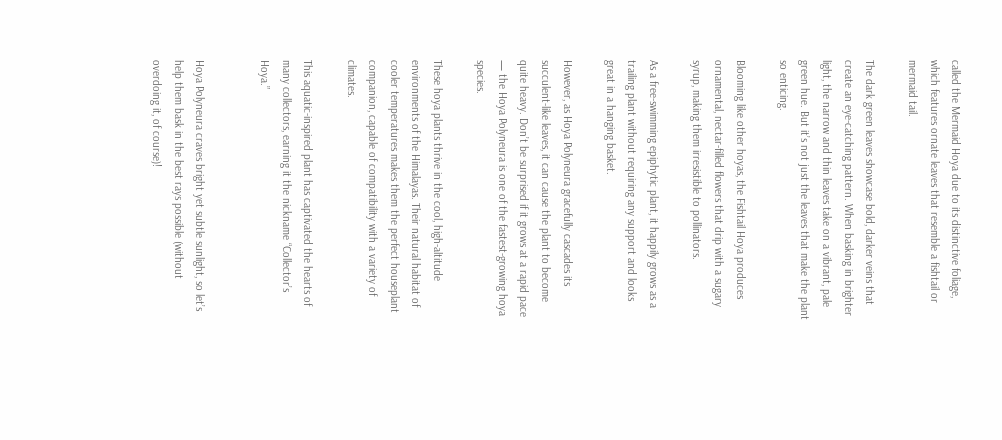called the Mermaid Hoya due to its distinctive foliage, which features ornate leaves that resemble a fishtail or mermaid tail.

The dark green leaves showcase bold, darker veins that create an eye-catching pattern. When basking in brighter light, the narrow and thin leaves take on a vibrant, pale green hue. But it’s not just the leaves that make the plant so enticing.

Blooming like other hoyas, the Fishtail Hoya produces ornamental, nectar-filled flowers that drip with a sugary syrup, making them irresistible to pollinators.

As a free-swimming epiphytic plant, it happily grows as a trailing plant without requiring any support and looks great in a hanging basket.

However, as Hoya Polyneura gracefully cascades its succulent-like leaves, it can cause the plant to become quite heavy. Don’t be surprised if it grows at a rapid pace — the Hoya Polyneura is one of the fastest-growing hoya species.

These hoya plants thrive in the cool, high-altitude environments of the Himalayas. Their natural habitat of cooler temperatures makes them the perfect houseplant companion, capable of compatibility with a variety of climates.

This aquatic-inspired plant has captivated the hearts of many collectors, earning it the nickname “Collector’s Hoya.”


Hoya Polyneura craves bright yet subtle sunlight, so let’s help them bask in the best rays possible (without overdoing it, of course)!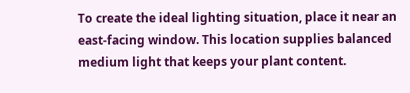To create the ideal lighting situation, place it near an east-facing window. This location supplies balanced medium light that keeps your plant content.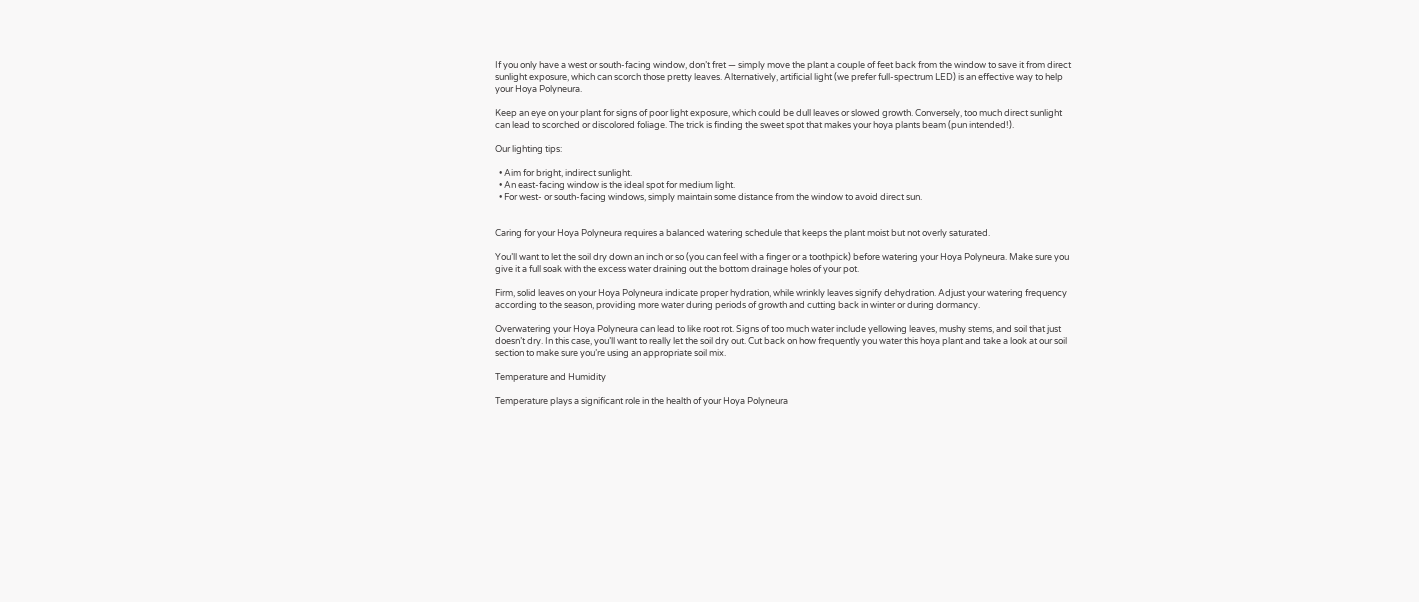If you only have a west or south-facing window, don’t fret — simply move the plant a couple of feet back from the window to save it from direct sunlight exposure, which can scorch those pretty leaves. Alternatively, artificial light (we prefer full-spectrum LED) is an effective way to help your Hoya Polyneura.

Keep an eye on your plant for signs of poor light exposure, which could be dull leaves or slowed growth. Conversely, too much direct sunlight can lead to scorched or discolored foliage. The trick is finding the sweet spot that makes your hoya plants beam (pun intended!).

Our lighting tips:

  • Aim for bright, indirect sunlight.
  • An east-facing window is the ideal spot for medium light.
  • For west- or south-facing windows, simply maintain some distance from the window to avoid direct sun.


Caring for your Hoya Polyneura requires a balanced watering schedule that keeps the plant moist but not overly saturated.

You’ll want to let the soil dry down an inch or so (you can feel with a finger or a toothpick) before watering your Hoya Polyneura. Make sure you give it a full soak with the excess water draining out the bottom drainage holes of your pot.

Firm, solid leaves on your Hoya Polyneura indicate proper hydration, while wrinkly leaves signify dehydration. Adjust your watering frequency according to the season, providing more water during periods of growth and cutting back in winter or during dormancy.

Overwatering your Hoya Polyneura can lead to like root rot. Signs of too much water include yellowing leaves, mushy stems, and soil that just doesn’t dry. In this case, you’ll want to really let the soil dry out. Cut back on how frequently you water this hoya plant and take a look at our soil section to make sure you’re using an appropriate soil mix.

Temperature and Humidity

Temperature plays a significant role in the health of your Hoya Polyneura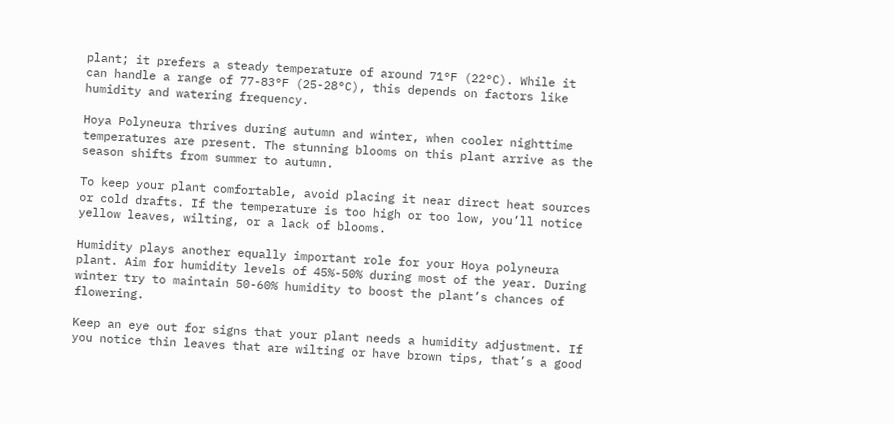plant; it prefers a steady temperature of around 71°F (22°C). While it can handle a range of 77-83°F (25-28°C), this depends on factors like humidity and watering frequency.

Hoya Polyneura thrives during autumn and winter, when cooler nighttime temperatures are present. The stunning blooms on this plant arrive as the season shifts from summer to autumn.

To keep your plant comfortable, avoid placing it near direct heat sources or cold drafts. If the temperature is too high or too low, you’ll notice yellow leaves, wilting, or a lack of blooms.

Humidity plays another equally important role for your Hoya polyneura plant. Aim for humidity levels of 45%-50% during most of the year. During winter try to maintain 50-60% humidity to boost the plant’s chances of flowering.

Keep an eye out for signs that your plant needs a humidity adjustment. If you notice thin leaves that are wilting or have brown tips, that’s a good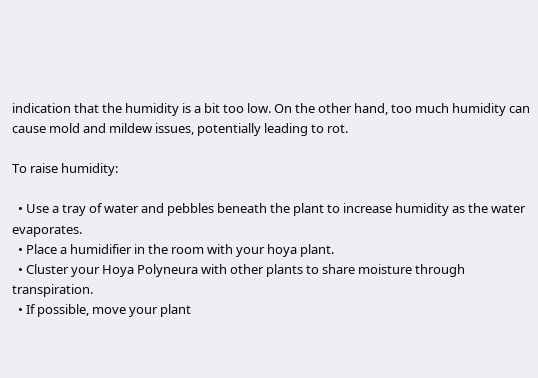indication that the humidity is a bit too low. On the other hand, too much humidity can cause mold and mildew issues, potentially leading to rot.

To raise humidity:

  • Use a tray of water and pebbles beneath the plant to increase humidity as the water evaporates.
  • Place a humidifier in the room with your hoya plant.
  • Cluster your Hoya Polyneura with other plants to share moisture through transpiration.
  • If possible, move your plant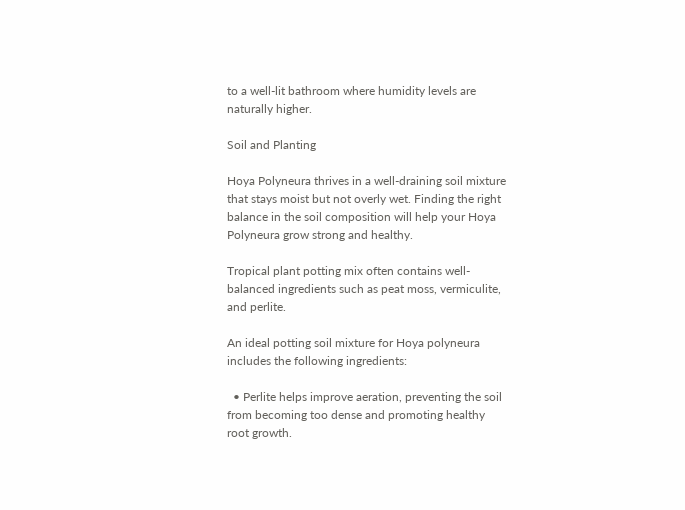to a well-lit bathroom where humidity levels are naturally higher.

Soil and Planting

Hoya Polyneura thrives in a well-draining soil mixture that stays moist but not overly wet. Finding the right balance in the soil composition will help your Hoya Polyneura grow strong and healthy.

Tropical plant potting mix often contains well-balanced ingredients such as peat moss, vermiculite, and perlite.

An ideal potting soil mixture for Hoya polyneura includes the following ingredients:

  • Perlite helps improve aeration, preventing the soil from becoming too dense and promoting healthy root growth.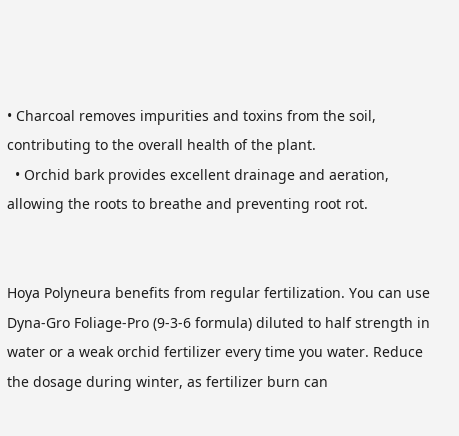• Charcoal removes impurities and toxins from the soil, contributing to the overall health of the plant.
  • Orchid bark provides excellent drainage and aeration, allowing the roots to breathe and preventing root rot.


Hoya Polyneura benefits from regular fertilization. You can use Dyna-Gro Foliage-Pro (9-3-6 formula) diluted to half strength in water or a weak orchid fertilizer every time you water. Reduce the dosage during winter, as fertilizer burn can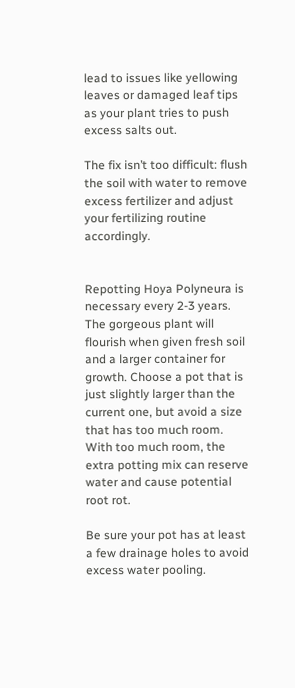lead to issues like yellowing leaves or damaged leaf tips as your plant tries to push excess salts out.

The fix isn’t too difficult: flush the soil with water to remove excess fertilizer and adjust your fertilizing routine accordingly.


Repotting Hoya Polyneura is necessary every 2-3 years. The gorgeous plant will flourish when given fresh soil and a larger container for growth. Choose a pot that is just slightly larger than the current one, but avoid a size that has too much room. With too much room, the extra potting mix can reserve water and cause potential root rot.

Be sure your pot has at least a few drainage holes to avoid excess water pooling.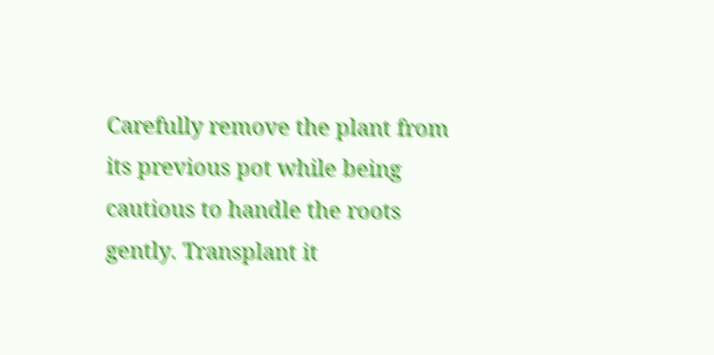Carefully remove the plant from its previous pot while being cautious to handle the roots gently. Transplant it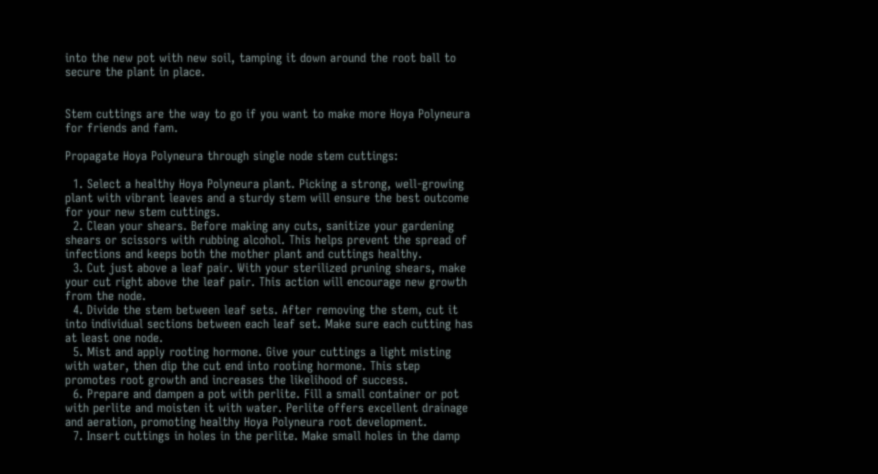into the new pot with new soil, tamping it down around the root ball to secure the plant in place.


Stem cuttings are the way to go if you want to make more Hoya Polyneura for friends and fam.

Propagate Hoya Polyneura through single node stem cuttings:

  1. Select a healthy Hoya Polyneura plant. Picking a strong, well-growing plant with vibrant leaves and a sturdy stem will ensure the best outcome for your new stem cuttings.
  2. Clean your shears. Before making any cuts, sanitize your gardening shears or scissors with rubbing alcohol. This helps prevent the spread of infections and keeps both the mother plant and cuttings healthy.
  3. Cut just above a leaf pair. With your sterilized pruning shears, make your cut right above the leaf pair. This action will encourage new growth from the node.
  4. Divide the stem between leaf sets. After removing the stem, cut it into individual sections between each leaf set. Make sure each cutting has at least one node.
  5. Mist and apply rooting hormone. Give your cuttings a light misting with water, then dip the cut end into rooting hormone. This step promotes root growth and increases the likelihood of success.
  6. Prepare and dampen a pot with perlite. Fill a small container or pot with perlite and moisten it with water. Perlite offers excellent drainage and aeration, promoting healthy Hoya Polyneura root development.
  7. Insert cuttings in holes in the perlite. Make small holes in the damp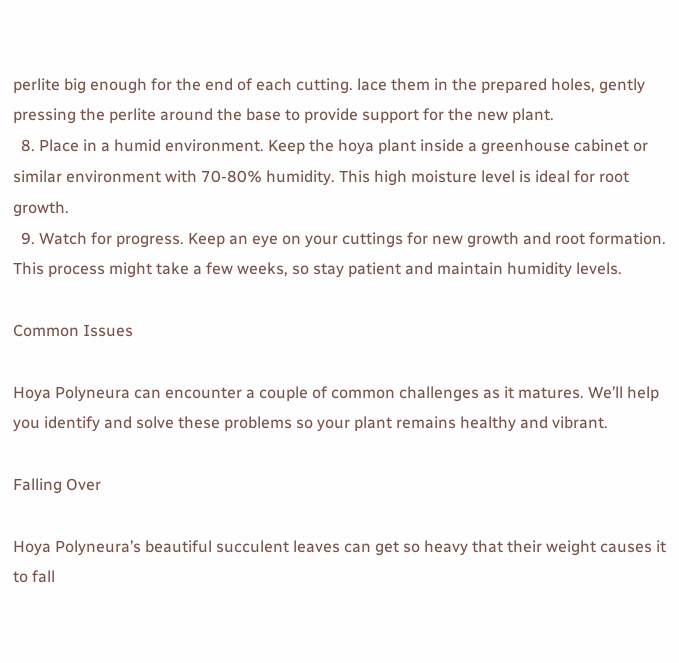perlite big enough for the end of each cutting. lace them in the prepared holes, gently pressing the perlite around the base to provide support for the new plant.
  8. Place in a humid environment. Keep the hoya plant inside a greenhouse cabinet or similar environment with 70-80% humidity. This high moisture level is ideal for root growth.
  9. Watch for progress. Keep an eye on your cuttings for new growth and root formation. This process might take a few weeks, so stay patient and maintain humidity levels.

Common Issues

Hoya Polyneura can encounter a couple of common challenges as it matures. We’ll help you identify and solve these problems so your plant remains healthy and vibrant.

Falling Over

Hoya Polyneura’s beautiful succulent leaves can get so heavy that their weight causes it to fall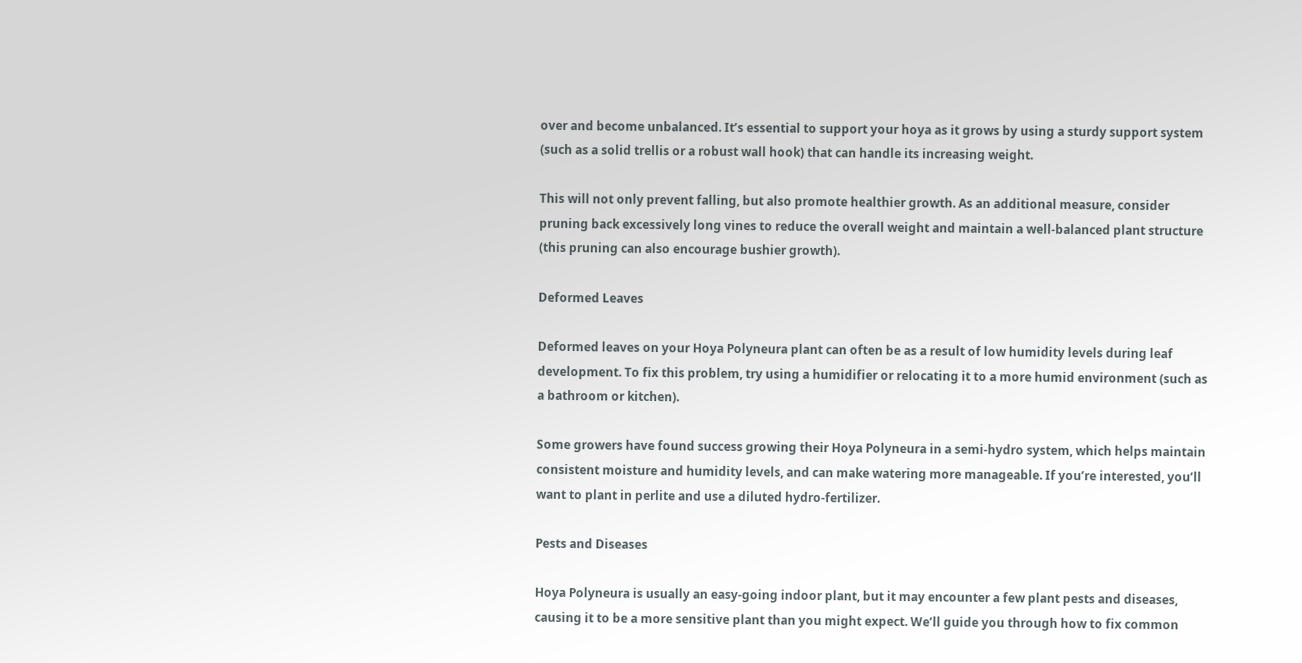over and become unbalanced. It’s essential to support your hoya as it grows by using a sturdy support system (such as a solid trellis or a robust wall hook) that can handle its increasing weight.

This will not only prevent falling, but also promote healthier growth. As an additional measure, consider pruning back excessively long vines to reduce the overall weight and maintain a well-balanced plant structure (this pruning can also encourage bushier growth).

Deformed Leaves

Deformed leaves on your Hoya Polyneura plant can often be as a result of low humidity levels during leaf development. To fix this problem, try using a humidifier or relocating it to a more humid environment (such as a bathroom or kitchen).

Some growers have found success growing their Hoya Polyneura in a semi-hydro system, which helps maintain consistent moisture and humidity levels, and can make watering more manageable. If you’re interested, you’ll want to plant in perlite and use a diluted hydro-fertilizer.

Pests and Diseases

Hoya Polyneura is usually an easy-going indoor plant, but it may encounter a few plant pests and diseases, causing it to be a more sensitive plant than you might expect. We’ll guide you through how to fix common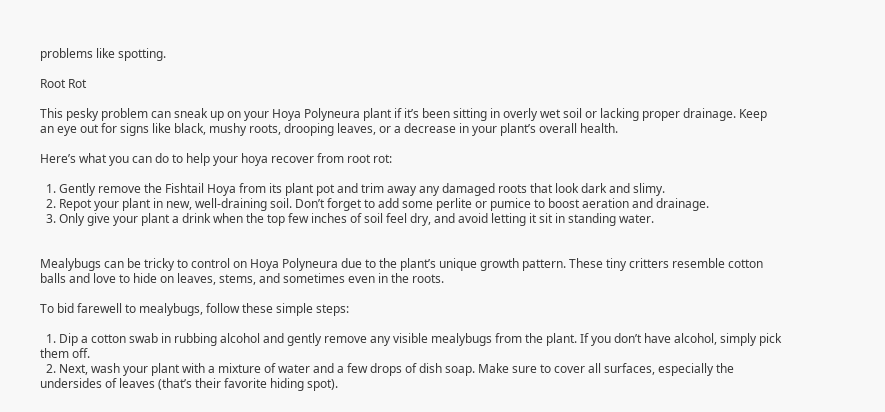problems like spotting.

Root Rot

This pesky problem can sneak up on your Hoya Polyneura plant if it’s been sitting in overly wet soil or lacking proper drainage. Keep an eye out for signs like black, mushy roots, drooping leaves, or a decrease in your plant’s overall health.

Here’s what you can do to help your hoya recover from root rot:

  1. Gently remove the Fishtail Hoya from its plant pot and trim away any damaged roots that look dark and slimy.
  2. Repot your plant in new, well-draining soil. Don’t forget to add some perlite or pumice to boost aeration and drainage.
  3. Only give your plant a drink when the top few inches of soil feel dry, and avoid letting it sit in standing water.


Mealybugs can be tricky to control on Hoya Polyneura due to the plant’s unique growth pattern. These tiny critters resemble cotton balls and love to hide on leaves, stems, and sometimes even in the roots.

To bid farewell to mealybugs, follow these simple steps:

  1. Dip a cotton swab in rubbing alcohol and gently remove any visible mealybugs from the plant. If you don’t have alcohol, simply pick them off.
  2. Next, wash your plant with a mixture of water and a few drops of dish soap. Make sure to cover all surfaces, especially the undersides of leaves (that’s their favorite hiding spot).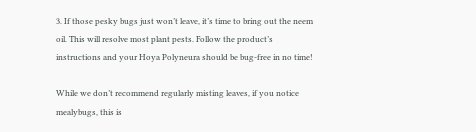3. If those pesky bugs just won’t leave, it’s time to bring out the neem oil. This will resolve most plant pests. Follow the product’s instructions and your Hoya Polyneura should be bug-free in no time!

While we don’t recommend regularly misting leaves, if you notice mealybugs, this is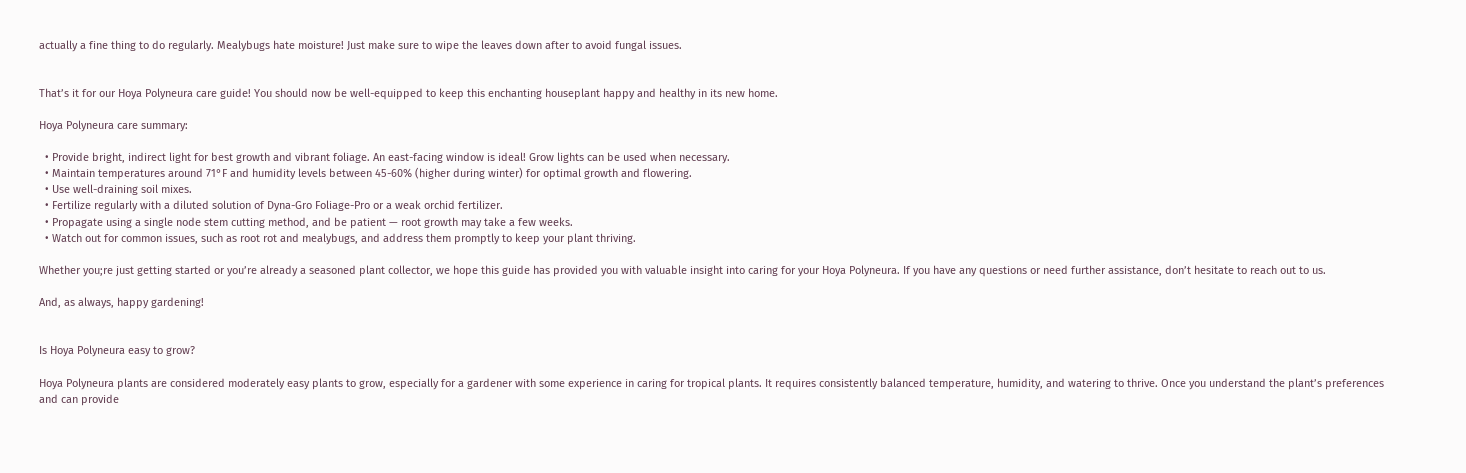actually a fine thing to do regularly. Mealybugs hate moisture! Just make sure to wipe the leaves down after to avoid fungal issues.


That’s it for our Hoya Polyneura care guide! You should now be well-equipped to keep this enchanting houseplant happy and healthy in its new home.

Hoya Polyneura care summary:

  • Provide bright, indirect light for best growth and vibrant foliage. An east-facing window is ideal! Grow lights can be used when necessary.
  • Maintain temperatures around 71°F and humidity levels between 45-60% (higher during winter) for optimal growth and flowering.
  • Use well-draining soil mixes.
  • Fertilize regularly with a diluted solution of Dyna-Gro Foliage-Pro or a weak orchid fertilizer.
  • Propagate using a single node stem cutting method, and be patient — root growth may take a few weeks.
  • Watch out for common issues, such as root rot and mealybugs, and address them promptly to keep your plant thriving.

Whether you;re just getting started or you’re already a seasoned plant collector, we hope this guide has provided you with valuable insight into caring for your Hoya Polyneura. If you have any questions or need further assistance, don’t hesitate to reach out to us.

And, as always, happy gardening!


Is Hoya Polyneura easy to grow?

Hoya Polyneura plants are considered moderately easy plants to grow, especially for a gardener with some experience in caring for tropical plants. It requires consistently balanced temperature, humidity, and watering to thrive. Once you understand the plant’s preferences and can provide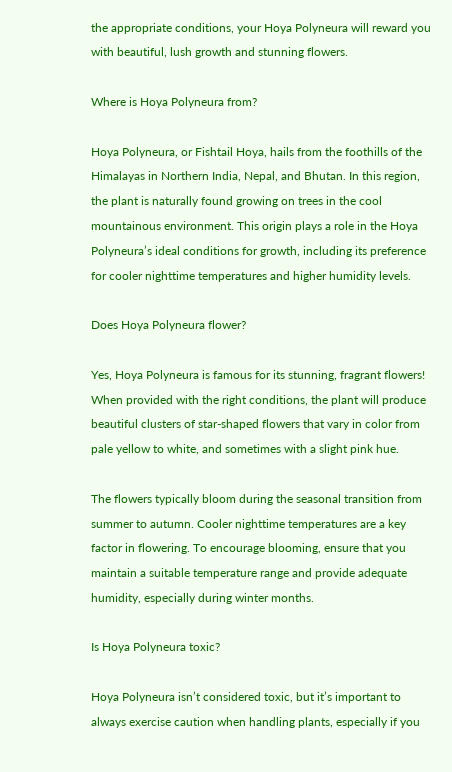the appropriate conditions, your Hoya Polyneura will reward you with beautiful, lush growth and stunning flowers.

Where is Hoya Polyneura from?

Hoya Polyneura, or Fishtail Hoya, hails from the foothills of the Himalayas in Northern India, Nepal, and Bhutan. In this region, the plant is naturally found growing on trees in the cool mountainous environment. This origin plays a role in the Hoya Polyneura’s ideal conditions for growth, including its preference for cooler nighttime temperatures and higher humidity levels.

Does Hoya Polyneura flower?

Yes, Hoya Polyneura is famous for its stunning, fragrant flowers! When provided with the right conditions, the plant will produce beautiful clusters of star-shaped flowers that vary in color from pale yellow to white, and sometimes with a slight pink hue.

The flowers typically bloom during the seasonal transition from summer to autumn. Cooler nighttime temperatures are a key factor in flowering. To encourage blooming, ensure that you maintain a suitable temperature range and provide adequate humidity, especially during winter months.

Is Hoya Polyneura toxic?

Hoya Polyneura isn’t considered toxic, but it’s important to always exercise caution when handling plants, especially if you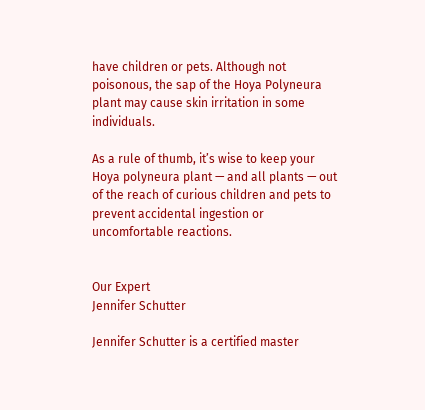have children or pets. Although not poisonous, the sap of the Hoya Polyneura plant may cause skin irritation in some individuals.

As a rule of thumb, it’s wise to keep your Hoya polyneura plant — and all plants — out of the reach of curious children and pets to prevent accidental ingestion or uncomfortable reactions.


Our Expert
Jennifer Schutter

Jennifer Schutter is a certified master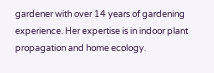gardener with over 14 years of gardening experience. Her expertise is in indoor plant propagation and home ecology.